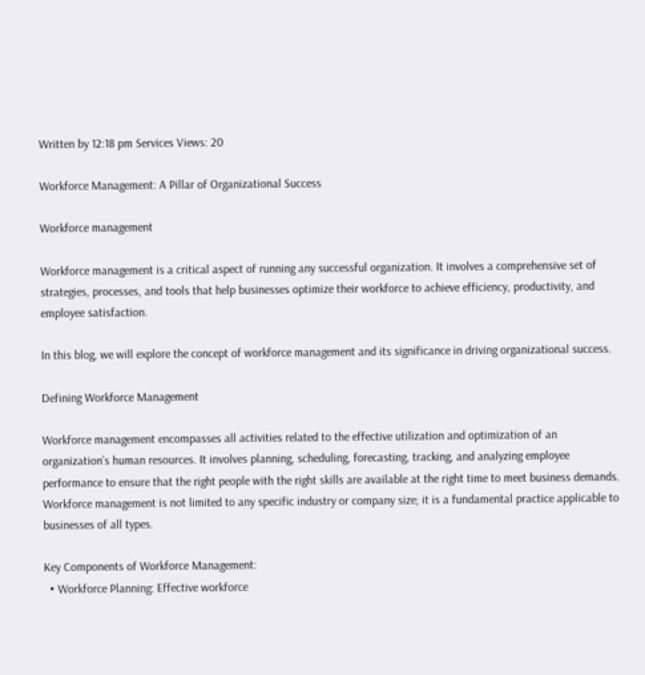Written by 12:18 pm Services Views: 20

Workforce Management: A Pillar of Organizational Success

Workforce management

Workforce management is a critical aspect of running any successful organization. It involves a comprehensive set of strategies, processes, and tools that help businesses optimize their workforce to achieve efficiency, productivity, and employee satisfaction.

In this blog, we will explore the concept of workforce management and its significance in driving organizational success.

Defining Workforce Management

Workforce management encompasses all activities related to the effective utilization and optimization of an organization’s human resources. It involves planning, scheduling, forecasting, tracking, and analyzing employee performance to ensure that the right people with the right skills are available at the right time to meet business demands. Workforce management is not limited to any specific industry or company size; it is a fundamental practice applicable to businesses of all types.

Key Components of Workforce Management:
  • Workforce Planning: Effective workforce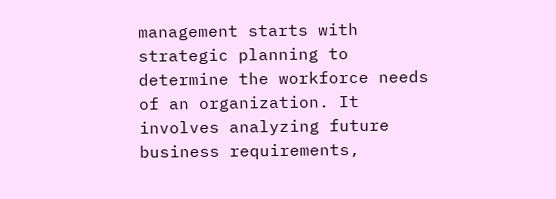management starts with strategic planning to determine the workforce needs of an organization. It involves analyzing future business requirements,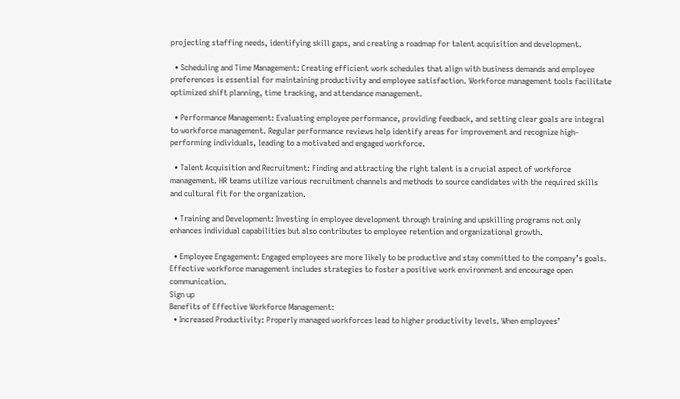projecting staffing needs, identifying skill gaps, and creating a roadmap for talent acquisition and development.

  • Scheduling and Time Management: Creating efficient work schedules that align with business demands and employee preferences is essential for maintaining productivity and employee satisfaction. Workforce management tools facilitate optimized shift planning, time tracking, and attendance management.

  • Performance Management: Evaluating employee performance, providing feedback, and setting clear goals are integral to workforce management. Regular performance reviews help identify areas for improvement and recognize high-performing individuals, leading to a motivated and engaged workforce.

  • Talent Acquisition and Recruitment: Finding and attracting the right talent is a crucial aspect of workforce management. HR teams utilize various recruitment channels and methods to source candidates with the required skills and cultural fit for the organization.

  • Training and Development: Investing in employee development through training and upskilling programs not only enhances individual capabilities but also contributes to employee retention and organizational growth.

  • Employee Engagement: Engaged employees are more likely to be productive and stay committed to the company’s goals. Effective workforce management includes strategies to foster a positive work environment and encourage open communication.
Sign up
Benefits of Effective Workforce Management:
  • Increased Productivity: Properly managed workforces lead to higher productivity levels. When employees’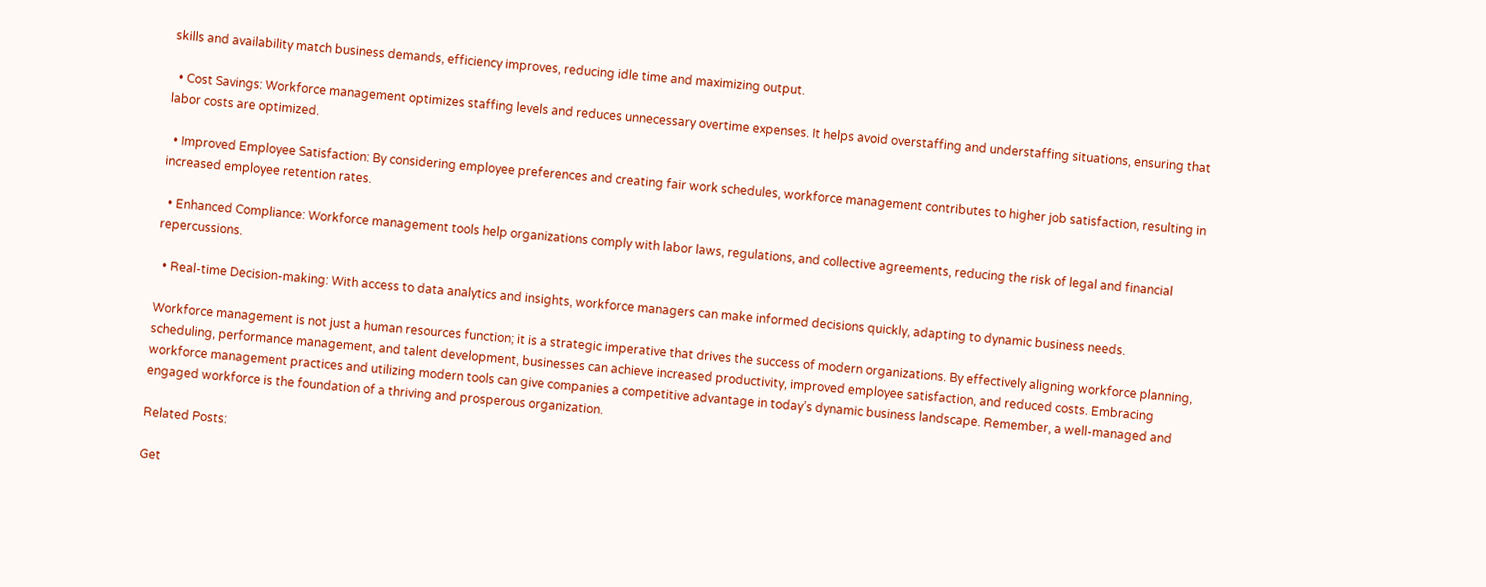skills and availability match business demands, efficiency improves, reducing idle time and maximizing output.

  • Cost Savings: Workforce management optimizes staffing levels and reduces unnecessary overtime expenses. It helps avoid overstaffing and understaffing situations, ensuring that labor costs are optimized.

  • Improved Employee Satisfaction: By considering employee preferences and creating fair work schedules, workforce management contributes to higher job satisfaction, resulting in increased employee retention rates.

  • Enhanced Compliance: Workforce management tools help organizations comply with labor laws, regulations, and collective agreements, reducing the risk of legal and financial repercussions.

  • Real-time Decision-making: With access to data analytics and insights, workforce managers can make informed decisions quickly, adapting to dynamic business needs.

Workforce management is not just a human resources function; it is a strategic imperative that drives the success of modern organizations. By effectively aligning workforce planning, scheduling, performance management, and talent development, businesses can achieve increased productivity, improved employee satisfaction, and reduced costs. Embracing workforce management practices and utilizing modern tools can give companies a competitive advantage in today’s dynamic business landscape. Remember, a well-managed and engaged workforce is the foundation of a thriving and prosperous organization.

Related Posts:

Get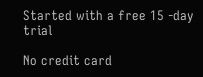Started with a free 15 -day trial

No credit card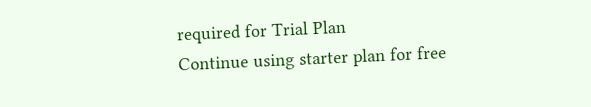required for Trial Plan
Continue using starter plan for free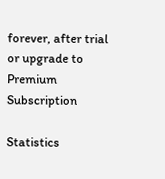forever, after trial  or upgrade to Premium Subscription

Statistics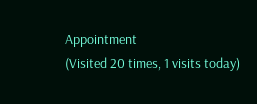Appointment
(Visited 20 times, 1 visits today)